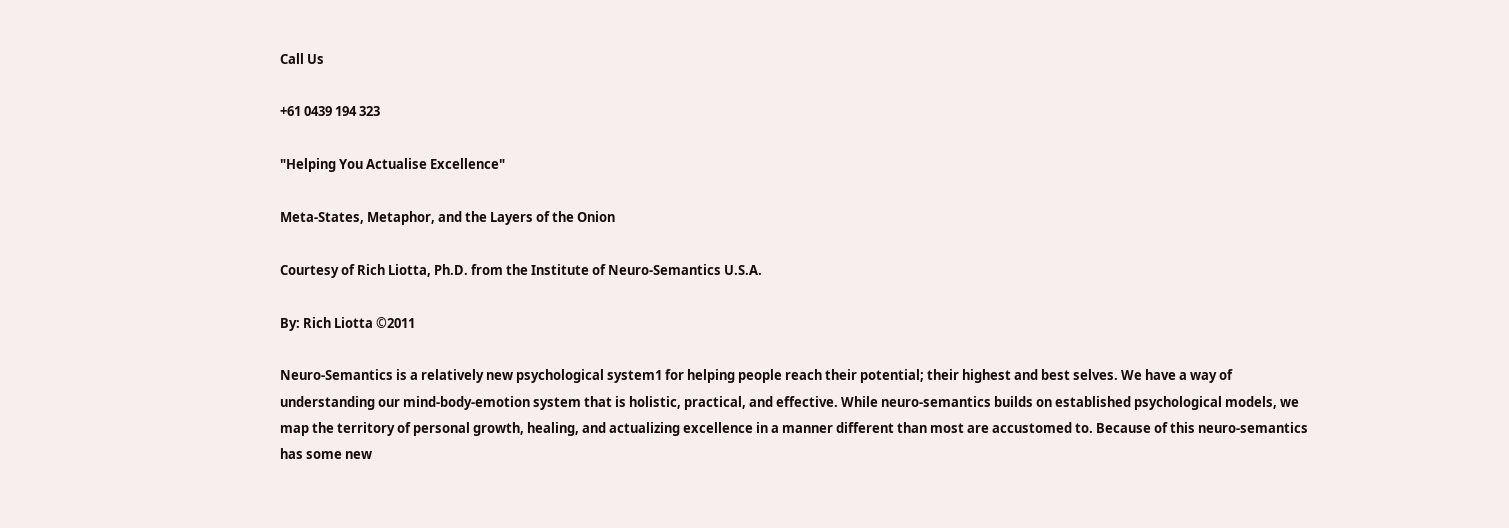Call Us

+61 0439 194 323

"Helping You Actualise Excellence"

Meta-States, Metaphor, and the Layers of the Onion

Courtesy of Rich Liotta, Ph.D. from the Institute of Neuro-Semantics U.S.A.

By: Rich Liotta ©2011

Neuro-Semantics is a relatively new psychological system1 for helping people reach their potential; their highest and best selves. We have a way of understanding our mind-body-emotion system that is holistic, practical, and effective. While neuro-semantics builds on established psychological models, we map the territory of personal growth, healing, and actualizing excellence in a manner different than most are accustomed to. Because of this neuro-semantics has some new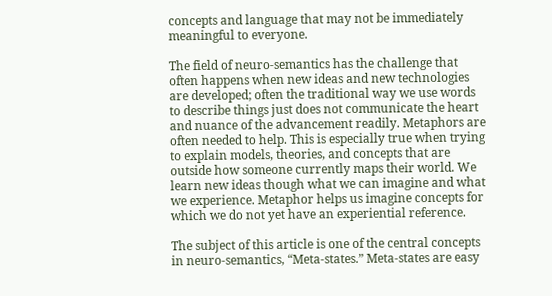concepts and language that may not be immediately meaningful to everyone.

The field of neuro-semantics has the challenge that often happens when new ideas and new technologies are developed; often the traditional way we use words to describe things just does not communicate the heart and nuance of the advancement readily. Metaphors are often needed to help. This is especially true when trying to explain models, theories, and concepts that are outside how someone currently maps their world. We learn new ideas though what we can imagine and what we experience. Metaphor helps us imagine concepts for which we do not yet have an experiential reference.

The subject of this article is one of the central concepts in neuro-semantics, “Meta-states.” Meta-states are easy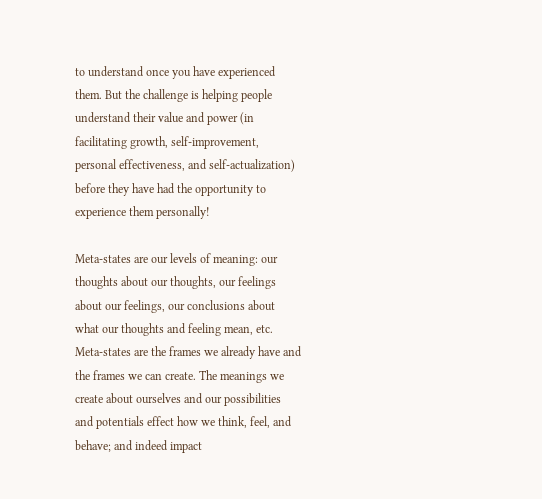to understand once you have experienced them. But the challenge is helping people understand their value and power (in facilitating growth, self-improvement, personal effectiveness, and self-actualization) before they have had the opportunity to experience them personally!

Meta-states are our levels of meaning: our thoughts about our thoughts, our feelings about our feelings, our conclusions about what our thoughts and feeling mean, etc. Meta-states are the frames we already have and the frames we can create. The meanings we create about ourselves and our possibilities and potentials effect how we think, feel, and behave; and indeed impact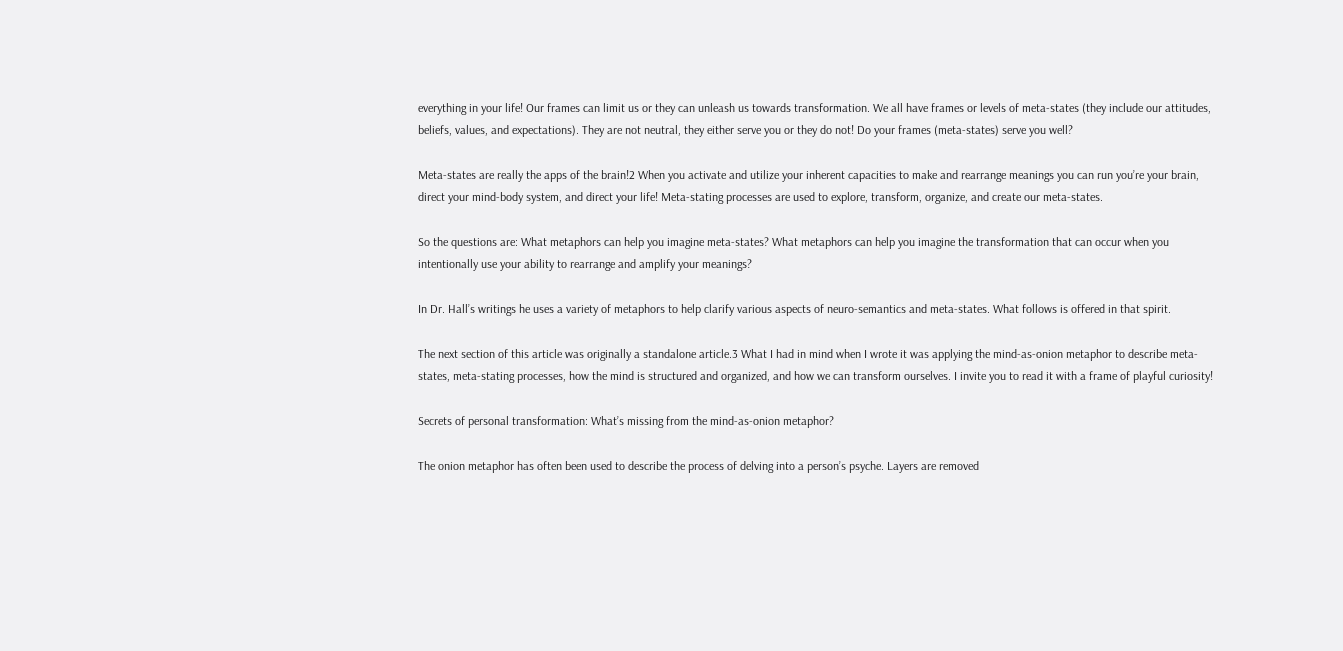everything in your life! Our frames can limit us or they can unleash us towards transformation. We all have frames or levels of meta-states (they include our attitudes, beliefs, values, and expectations). They are not neutral, they either serve you or they do not! Do your frames (meta-states) serve you well?

Meta-states are really the apps of the brain!2 When you activate and utilize your inherent capacities to make and rearrange meanings you can run you’re your brain, direct your mind-body system, and direct your life! Meta-stating processes are used to explore, transform, organize, and create our meta-states.

So the questions are: What metaphors can help you imagine meta-states? What metaphors can help you imagine the transformation that can occur when you intentionally use your ability to rearrange and amplify your meanings?

In Dr. Hall’s writings he uses a variety of metaphors to help clarify various aspects of neuro-semantics and meta-states. What follows is offered in that spirit.

The next section of this article was originally a standalone article.3 What I had in mind when I wrote it was applying the mind-as-onion metaphor to describe meta-states, meta-stating processes, how the mind is structured and organized, and how we can transform ourselves. I invite you to read it with a frame of playful curiosity!

Secrets of personal transformation: What’s missing from the mind-as-onion metaphor?

The onion metaphor has often been used to describe the process of delving into a person’s psyche. Layers are removed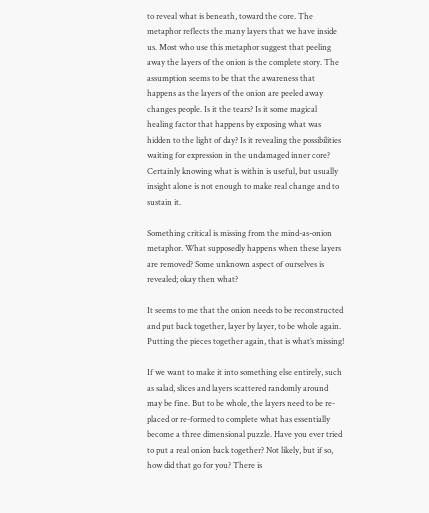to reveal what is beneath, toward the core. The metaphor reflects the many layers that we have inside us. Most who use this metaphor suggest that peeling away the layers of the onion is the complete story. The assumption seems to be that the awareness that happens as the layers of the onion are peeled away changes people. Is it the tears? Is it some magical healing factor that happens by exposing what was hidden to the light of day? Is it revealing the possibilities waiting for expression in the undamaged inner core? Certainly knowing what is within is useful, but usually insight alone is not enough to make real change and to sustain it.

Something critical is missing from the mind-as-onion metaphor. What supposedly happens when these layers are removed? Some unknown aspect of ourselves is revealed; okay then what?

It seems to me that the onion needs to be reconstructed and put back together, layer by layer, to be whole again. Putting the pieces together again, that is what’s missing!

If we want to make it into something else entirely, such as salad, slices and layers scattered randomly around may be fine. But to be whole, the layers need to be re-placed or re-formed to complete what has essentially become a three dimensional puzzle. Have you ever tried to put a real onion back together? Not likely, but if so, how did that go for you? There is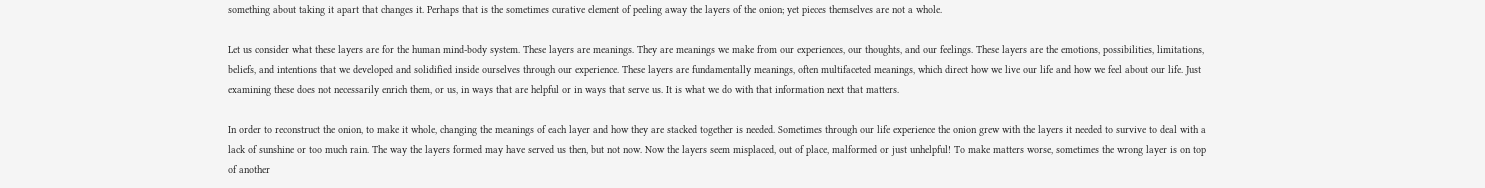something about taking it apart that changes it. Perhaps that is the sometimes curative element of peeling away the layers of the onion; yet pieces themselves are not a whole.

Let us consider what these layers are for the human mind-body system. These layers are meanings. They are meanings we make from our experiences, our thoughts, and our feelings. These layers are the emotions, possibilities, limitations, beliefs, and intentions that we developed and solidified inside ourselves through our experience. These layers are fundamentally meanings, often multifaceted meanings, which direct how we live our life and how we feel about our life. Just examining these does not necessarily enrich them, or us, in ways that are helpful or in ways that serve us. It is what we do with that information next that matters.

In order to reconstruct the onion, to make it whole, changing the meanings of each layer and how they are stacked together is needed. Sometimes through our life experience the onion grew with the layers it needed to survive to deal with a lack of sunshine or too much rain. The way the layers formed may have served us then, but not now. Now the layers seem misplaced, out of place, malformed or just unhelpful! To make matters worse, sometimes the wrong layer is on top of another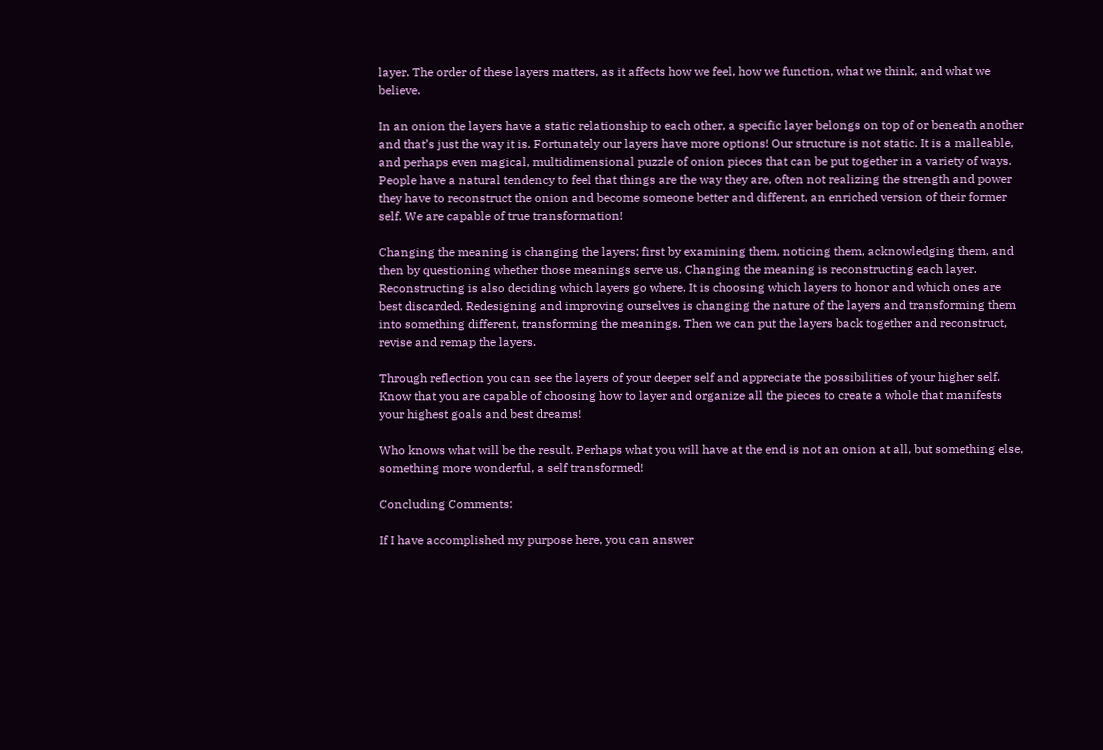layer. The order of these layers matters, as it affects how we feel, how we function, what we think, and what we believe.

In an onion the layers have a static relationship to each other, a specific layer belongs on top of or beneath another and that’s just the way it is. Fortunately our layers have more options! Our structure is not static. It is a malleable, and perhaps even magical, multidimensional puzzle of onion pieces that can be put together in a variety of ways. People have a natural tendency to feel that things are the way they are, often not realizing the strength and power they have to reconstruct the onion and become someone better and different, an enriched version of their former self. We are capable of true transformation!

Changing the meaning is changing the layers; first by examining them, noticing them, acknowledging them, and then by questioning whether those meanings serve us. Changing the meaning is reconstructing each layer. Reconstructing is also deciding which layers go where. It is choosing which layers to honor and which ones are best discarded. Redesigning and improving ourselves is changing the nature of the layers and transforming them into something different, transforming the meanings. Then we can put the layers back together and reconstruct, revise and remap the layers.

Through reflection you can see the layers of your deeper self and appreciate the possibilities of your higher self. Know that you are capable of choosing how to layer and organize all the pieces to create a whole that manifests your highest goals and best dreams!

Who knows what will be the result. Perhaps what you will have at the end is not an onion at all, but something else, something more wonderful, a self transformed!

Concluding Comments:

If I have accomplished my purpose here, you can answer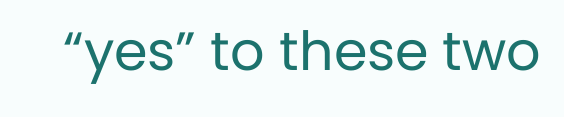“yes” to these two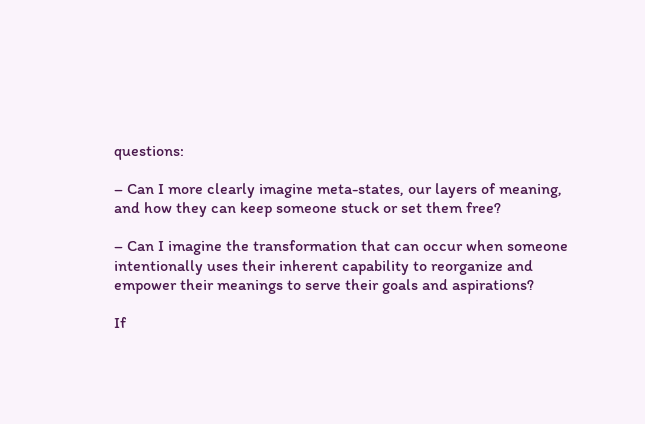questions:

– Can I more clearly imagine meta-states, our layers of meaning, and how they can keep someone stuck or set them free?

– Can I imagine the transformation that can occur when someone intentionally uses their inherent capability to reorganize and empower their meanings to serve their goals and aspirations?

If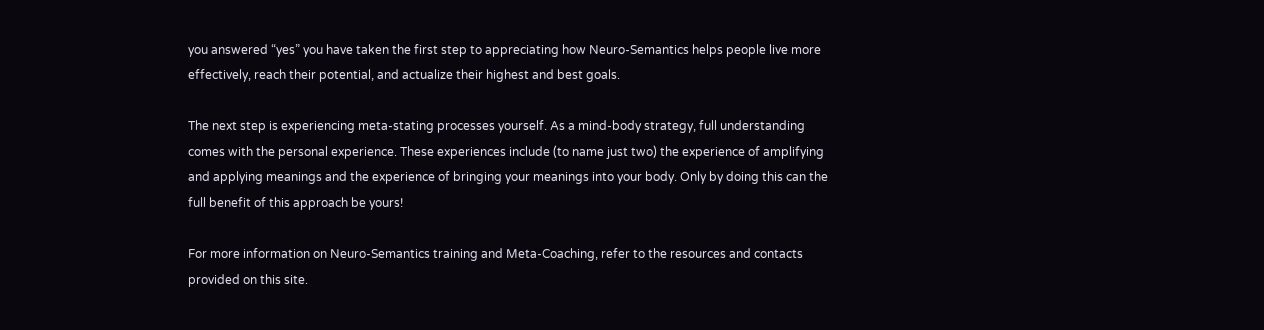you answered “yes” you have taken the first step to appreciating how Neuro-Semantics helps people live more effectively, reach their potential, and actualize their highest and best goals.

The next step is experiencing meta-stating processes yourself. As a mind-body strategy, full understanding comes with the personal experience. These experiences include (to name just two) the experience of amplifying and applying meanings and the experience of bringing your meanings into your body. Only by doing this can the full benefit of this approach be yours!

For more information on Neuro-Semantics training and Meta-Coaching, refer to the resources and contacts provided on this site.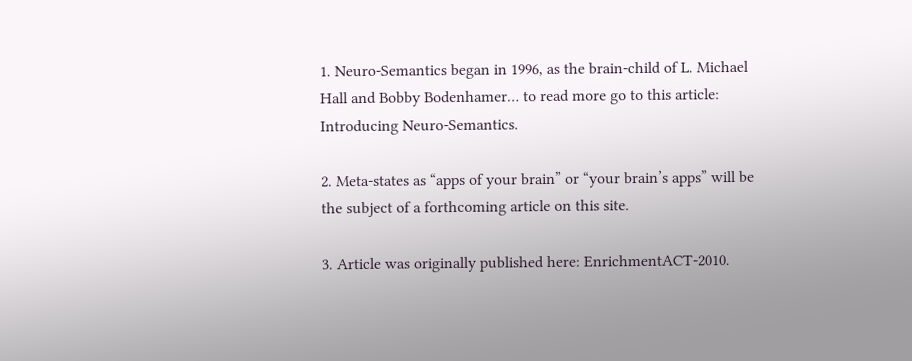1. Neuro-Semantics began in 1996, as the brain-child of L. Michael Hall and Bobby Bodenhamer… to read more go to this article: Introducing Neuro-Semantics.

2. Meta-states as “apps of your brain” or “your brain’s apps” will be the subject of a forthcoming article on this site.

3. Article was originally published here: EnrichmentACT-2010.